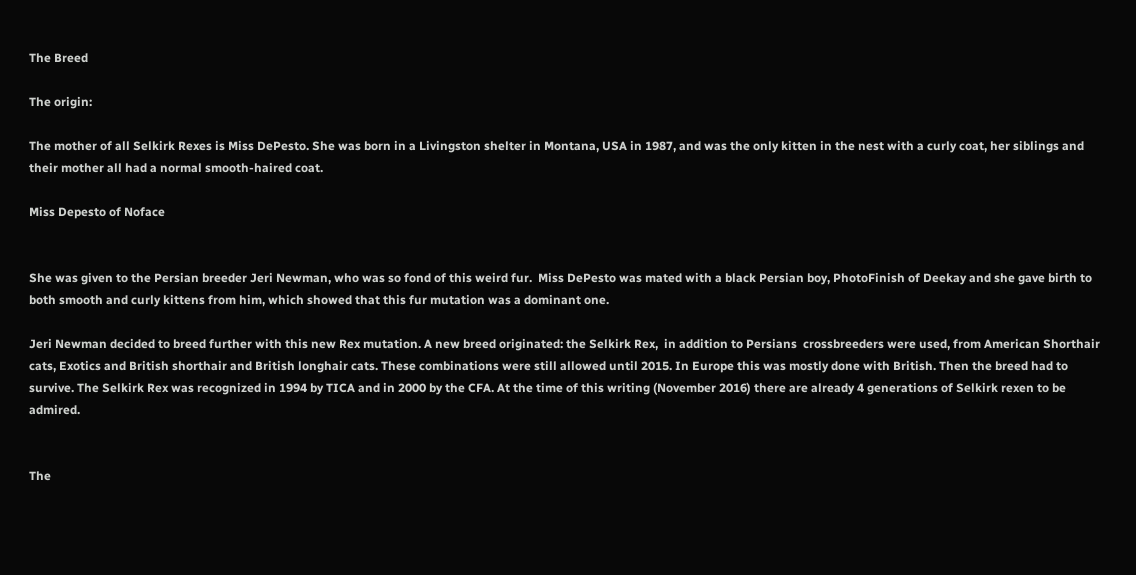The Breed

The origin:

The mother of all Selkirk Rexes is Miss DePesto. She was born in a Livingston shelter in Montana, USA in 1987, and was the only kitten in the nest with a curly coat, her siblings and their mother all had a normal smooth-haired coat.

Miss Depesto of Noface


She was given to the Persian breeder Jeri Newman, who was so fond of this weird fur.  Miss DePesto was mated with a black Persian boy, PhotoFinish of Deekay and she gave birth to both smooth and curly kittens from him, which showed that this fur mutation was a dominant one.

Jeri Newman decided to breed further with this new Rex mutation. A new breed originated: the Selkirk Rex,  in addition to Persians  crossbreeders were used, from American Shorthair cats, Exotics and British shorthair and British longhair cats. These combinations were still allowed until 2015. In Europe this was mostly done with British. Then the breed had to survive. The Selkirk Rex was recognized in 1994 by TICA and in 2000 by the CFA. At the time of this writing (November 2016) there are already 4 generations of Selkirk rexen to be admired.


The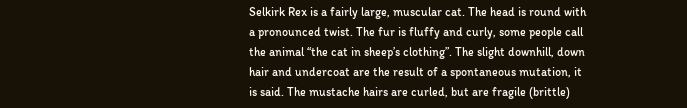Selkirk Rex is a fairly large, muscular cat. The head is round with a pronounced twist. The fur is fluffy and curly, some people call the animal “the cat in sheep’s clothing”. The slight downhill, down hair and undercoat are the result of a spontaneous mutation, it is said. The mustache hairs are curled, but are fragile (brittle)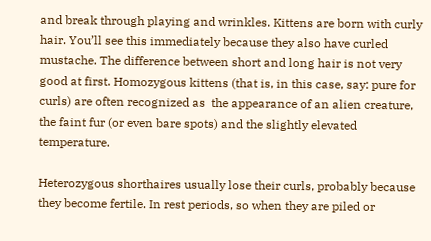and break through playing and wrinkles. Kittens are born with curly hair. You’ll see this immediately because they also have curled mustache. The difference between short and long hair is not very good at first. Homozygous kittens (that is, in this case, say: pure for curls) are often recognized as  the appearance of an alien creature, the faint fur (or even bare spots) and the slightly elevated temperature.

Heterozygous shorthaires usually lose their curls, probably because they become fertile. In rest periods, so when they are piled or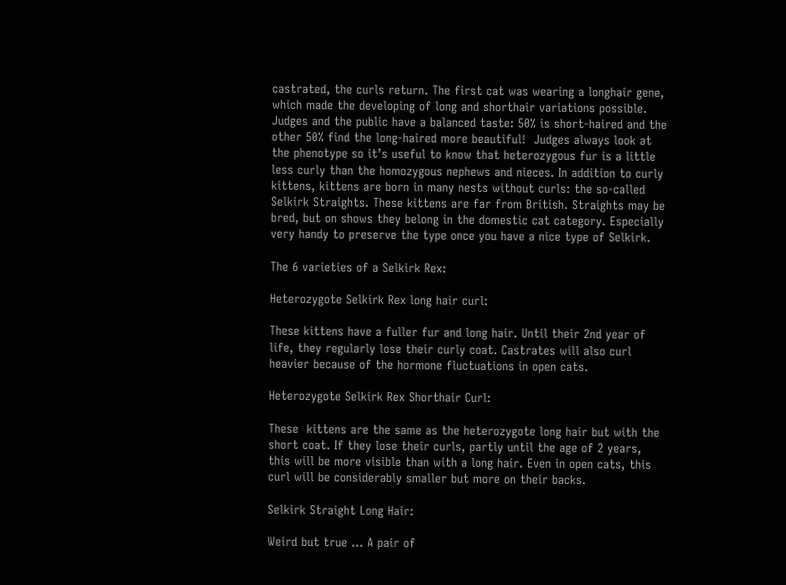castrated, the curls return. The first cat was wearing a longhair gene, which made the developing of long and shorthair variations possible. Judges and the public have a balanced taste: 50% is short-haired and the other 50% find the long-haired more beautiful!  Judges always look at the phenotype so it’s useful to know that heterozygous fur is a little less curly than the homozygous nephews and nieces. In addition to curly kittens, kittens are born in many nests without curls: the so-called Selkirk Straights. These kittens are far from British. Straights may be bred, but on shows they belong in the domestic cat category. Especially very handy to preserve the type once you have a nice type of Selkirk.

The 6 varieties of a Selkirk Rex:

Heterozygote Selkirk Rex long hair curl:

These kittens have a fuller fur and long hair. Until their 2nd year of life, they regularly lose their curly coat. Castrates will also curl heavier because of the hormone fluctuations in open cats.

Heterozygote Selkirk Rex Shorthair Curl:

These  kittens are the same as the heterozygote long hair but with the short coat. If they lose their curls, partly until the age of 2 years, this will be more visible than with a long hair. Even in open cats, this curl will be considerably smaller but more on their backs.

Selkirk Straight Long Hair:

Weird but true … A pair of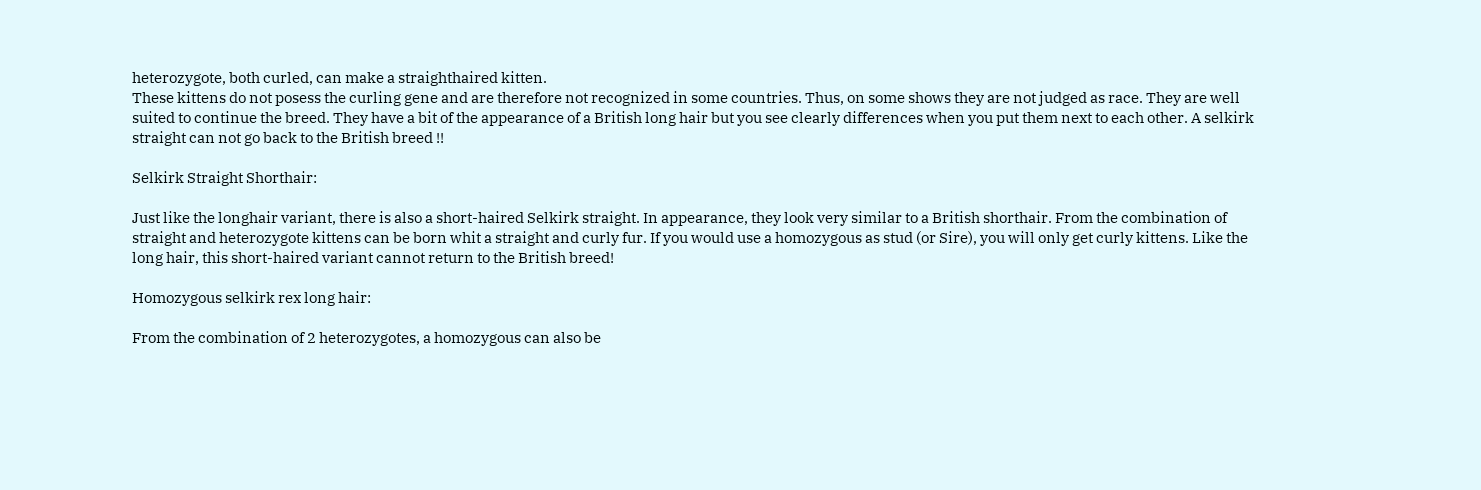heterozygote, both curled, can make a straighthaired kitten.
These kittens do not posess the curling gene and are therefore not recognized in some countries. Thus, on some shows they are not judged as race. They are well suited to continue the breed. They have a bit of the appearance of a British long hair but you see clearly differences when you put them next to each other. A selkirk straight can not go back to the British breed !!

Selkirk Straight Shorthair:

Just like the longhair variant, there is also a short-haired Selkirk straight. In appearance, they look very similar to a British shorthair. From the combination of straight and heterozygote kittens can be born whit a straight and curly fur. If you would use a homozygous as stud (or Sire), you will only get curly kittens. Like the long hair, this short-haired variant cannot return to the British breed!

Homozygous selkirk rex long hair:

From the combination of 2 heterozygotes, a homozygous can also be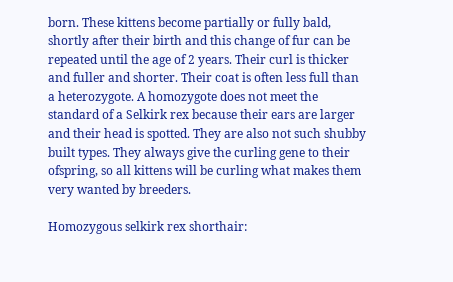born. These kittens become partially or fully bald, shortly after their birth and this change of fur can be repeated until the age of 2 years. Their curl is thicker and fuller and shorter. Their coat is often less full than a heterozygote. A homozygote does not meet the standard of a Selkirk rex because their ears are larger and their head is spotted. They are also not such shubby built types. They always give the curling gene to their ofspring, so all kittens will be curling what makes them very wanted by breeders.

Homozygous selkirk rex shorthair: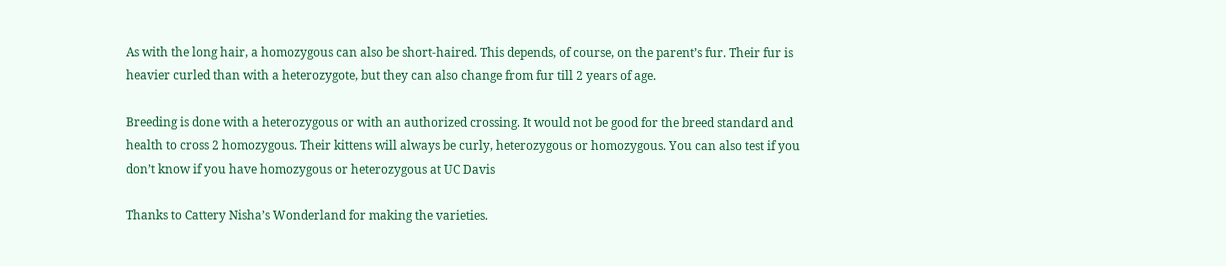As with the long hair, a homozygous can also be short-haired. This depends, of course, on the parent’s fur. Their fur is heavier curled than with a heterozygote, but they can also change from fur till 2 years of age.

Breeding is done with a heterozygous or with an authorized crossing. It would not be good for the breed standard and health to cross 2 homozygous. Their kittens will always be curly, heterozygous or homozygous. You can also test if you don’t know if you have homozygous or heterozygous at UC Davis

Thanks to Cattery Nisha’s Wonderland for making the varieties.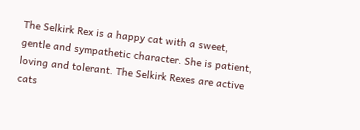The Selkirk Rex is a happy cat with a sweet, gentle and sympathetic character. She is patient, loving and tolerant. The Selkirk Rexes are active cats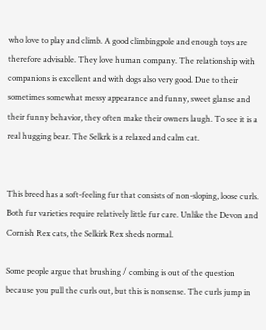who love to play and climb. A good climbingpole and enough toys are therefore advisable. They love human company. The relationship with companions is excellent and with dogs also very good. Due to their sometimes somewhat messy appearance and funny, sweet glanse and their funny behavior, they often make their owners laugh. To see it is a real hugging bear. The Selkrk is a relaxed and calm cat.


This breed has a soft-feeling fur that consists of non-sloping, loose curls. Both fur varieties require relatively little fur care. Unlike the Devon and Cornish Rex cats, the Selkirk Rex sheds normal.

Some people argue that brushing / combing is out of the question because you pull the curls out, but this is nonsense. The curls jump in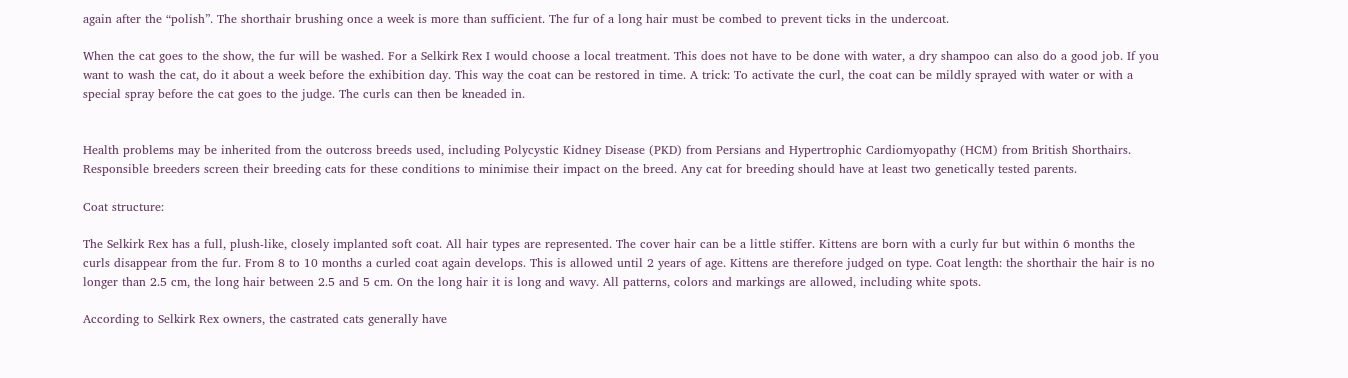again after the “polish”. The shorthair brushing once a week is more than sufficient. The fur of a long hair must be combed to prevent ticks in the undercoat.

When the cat goes to the show, the fur will be washed. For a Selkirk Rex I would choose a local treatment. This does not have to be done with water, a dry shampoo can also do a good job. If you want to wash the cat, do it about a week before the exhibition day. This way the coat can be restored in time. A trick: To activate the curl, the coat can be mildly sprayed with water or with a special spray before the cat goes to the judge. The curls can then be kneaded in.


Health problems may be inherited from the outcross breeds used, including Polycystic Kidney Disease (PKD) from Persians and Hypertrophic Cardiomyopathy (HCM) from British Shorthairs.  Responsible breeders screen their breeding cats for these conditions to minimise their impact on the breed. Any cat for breeding should have at least two genetically tested parents.

Coat structure:

The Selkirk Rex has a full, plush-like, closely implanted soft coat. All hair types are represented. The cover hair can be a little stiffer. Kittens are born with a curly fur but within 6 months the curls disappear from the fur. From 8 to 10 months a curled coat again develops. This is allowed until 2 years of age. Kittens are therefore judged on type. Coat length: the shorthair the hair is no longer than 2.5 cm, the long hair between 2.5 and 5 cm. On the long hair it is long and wavy. All patterns, colors and markings are allowed, including white spots.

According to Selkirk Rex owners, the castrated cats generally have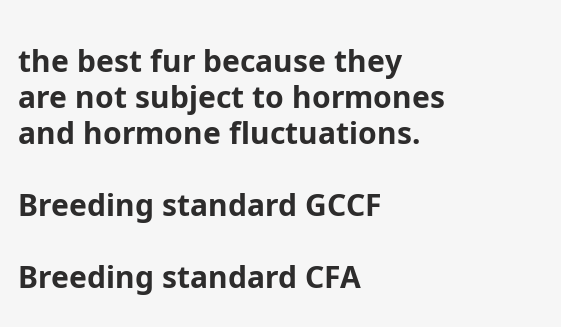the best fur because they are not subject to hormones and hormone fluctuations.

Breeding standard GCCF

Breeding standard CFA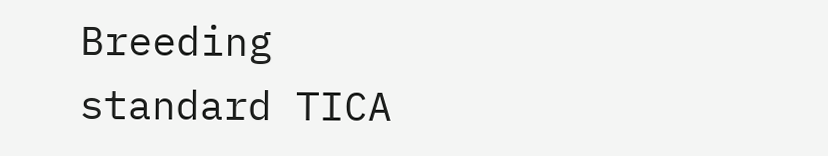Breeding standard TICA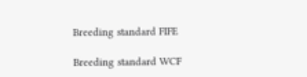Breeding standard FIFE

Breeding standard WCF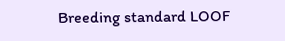Breeding standard LOOF